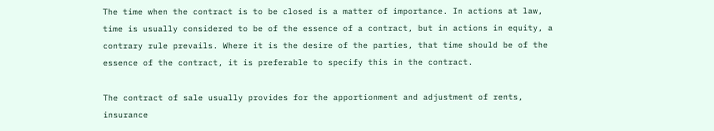The time when the contract is to be closed is a matter of importance. In actions at law, time is usually considered to be of the essence of a contract, but in actions in equity, a contrary rule prevails. Where it is the desire of the parties, that time should be of the essence of the contract, it is preferable to specify this in the contract.

The contract of sale usually provides for the apportionment and adjustment of rents, insurance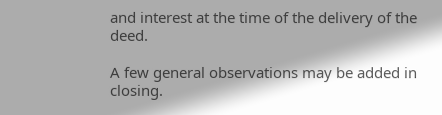and interest at the time of the delivery of the deed.

A few general observations may be added in closing.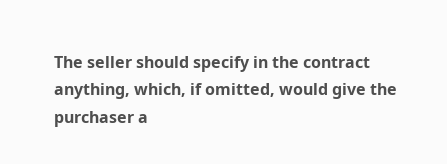The seller should specify in the contract anything, which, if omitted, would give the purchaser a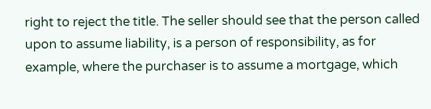right to reject the title. The seller should see that the person called upon to assume liability, is a person of responsibility, as for example, where the purchaser is to assume a mortgage, which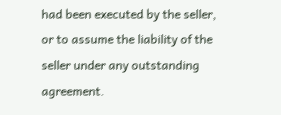had been executed by the seller, or to assume the liability of the seller under any outstanding agreement.